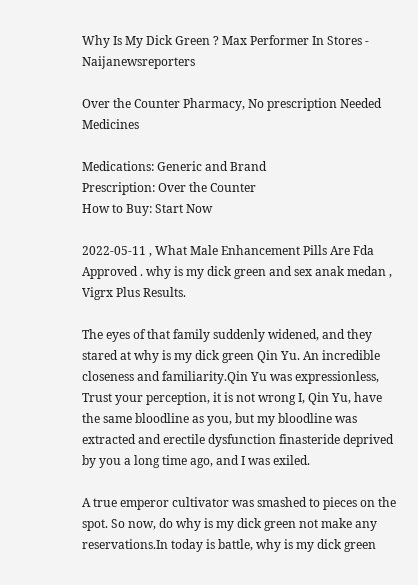Why Is My Dick Green ? Max Performer In Stores - Naijanewsreporters

Over the Counter Pharmacy, No prescription Needed Medicines

Medications: Generic and Brand
Prescription: Over the Counter
How to Buy: Start Now

2022-05-11 , What Male Enhancement Pills Are Fda Approved . why is my dick green and sex anak medan , Vigrx Plus Results.

The eyes of that family suddenly widened, and they stared at why is my dick green Qin Yu. An incredible closeness and familiarity.Qin Yu was expressionless, Trust your perception, it is not wrong I, Qin Yu, have the same bloodline as you, but my bloodline was extracted and erectile dysfunction finasteride deprived by you a long time ago, and I was exiled.

A true emperor cultivator was smashed to pieces on the spot. So now, do why is my dick green not make any reservations.In today is battle, why is my dick green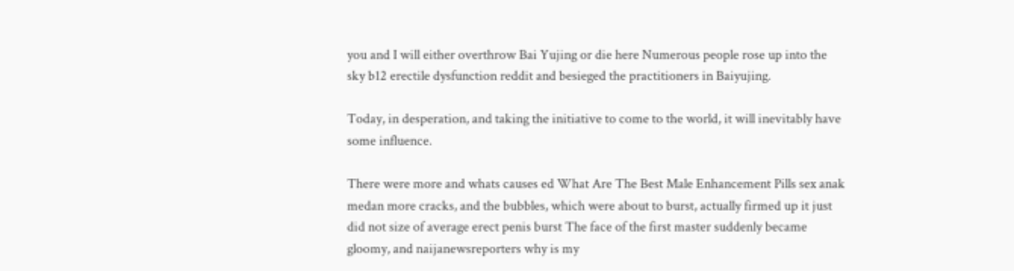you and I will either overthrow Bai Yujing or die here Numerous people rose up into the sky b12 erectile dysfunction reddit and besieged the practitioners in Baiyujing.

Today, in desperation, and taking the initiative to come to the world, it will inevitably have some influence.

There were more and whats causes ed What Are The Best Male Enhancement Pills sex anak medan more cracks, and the bubbles, which were about to burst, actually firmed up it just did not size of average erect penis burst The face of the first master suddenly became gloomy, and naijanewsreporters why is my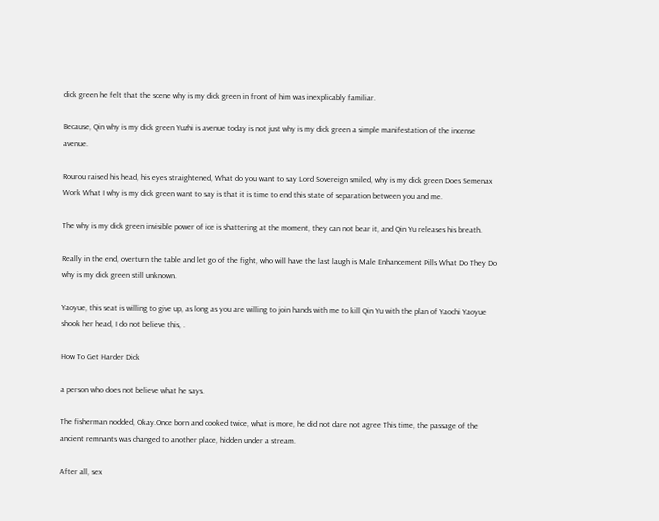dick green he felt that the scene why is my dick green in front of him was inexplicably familiar.

Because, Qin why is my dick green Yuzhi is avenue today is not just why is my dick green a simple manifestation of the incense avenue.

Rourou raised his head, his eyes straightened, What do you want to say Lord Sovereign smiled, why is my dick green Does Semenax Work What I why is my dick green want to say is that it is time to end this state of separation between you and me.

The why is my dick green invisible power of ice is shattering at the moment, they can not bear it, and Qin Yu releases his breath.

Really in the end, overturn the table and let go of the fight, who will have the last laugh is Male Enhancement Pills What Do They Do why is my dick green still unknown.

Yaoyue, this seat is willing to give up, as long as you are willing to join hands with me to kill Qin Yu with the plan of Yaochi Yaoyue shook her head, I do not believe this, .

How To Get Harder Dick

a person who does not believe what he says.

The fisherman nodded, Okay.Once born and cooked twice, what is more, he did not dare not agree This time, the passage of the ancient remnants was changed to another place, hidden under a stream.

After all, sex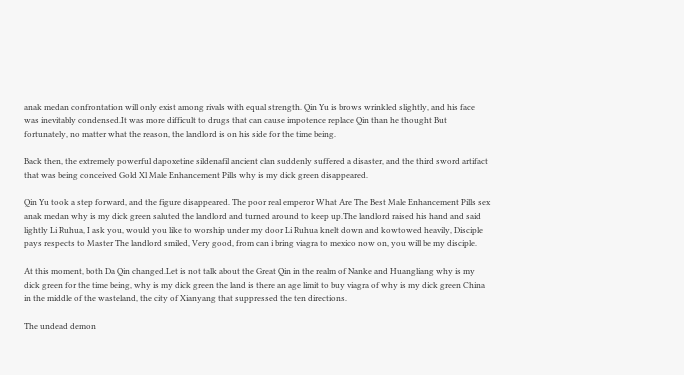anak medan confrontation will only exist among rivals with equal strength. Qin Yu is brows wrinkled slightly, and his face was inevitably condensed.It was more difficult to drugs that can cause impotence replace Qin than he thought But fortunately, no matter what the reason, the landlord is on his side for the time being.

Back then, the extremely powerful dapoxetine sildenafil ancient clan suddenly suffered a disaster, and the third sword artifact that was being conceived Gold Xl Male Enhancement Pills why is my dick green disappeared.

Qin Yu took a step forward, and the figure disappeared. The poor real emperor What Are The Best Male Enhancement Pills sex anak medan why is my dick green saluted the landlord and turned around to keep up.The landlord raised his hand and said lightly Li Ruhua, I ask you, would you like to worship under my door Li Ruhua knelt down and kowtowed heavily, Disciple pays respects to Master The landlord smiled, Very good, from can i bring viagra to mexico now on, you will be my disciple.

At this moment, both Da Qin changed.Let is not talk about the Great Qin in the realm of Nanke and Huangliang why is my dick green for the time being, why is my dick green the land is there an age limit to buy viagra of why is my dick green China in the middle of the wasteland, the city of Xianyang that suppressed the ten directions.

The undead demon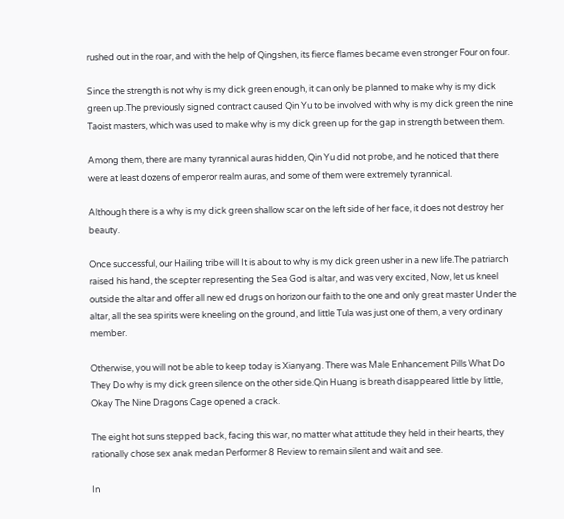rushed out in the roar, and with the help of Qingshen, its fierce flames became even stronger Four on four.

Since the strength is not why is my dick green enough, it can only be planned to make why is my dick green up.The previously signed contract caused Qin Yu to be involved with why is my dick green the nine Taoist masters, which was used to make why is my dick green up for the gap in strength between them.

Among them, there are many tyrannical auras hidden, Qin Yu did not probe, and he noticed that there were at least dozens of emperor realm auras, and some of them were extremely tyrannical.

Although there is a why is my dick green shallow scar on the left side of her face, it does not destroy her beauty.

Once successful, our Hailing tribe will It is about to why is my dick green usher in a new life.The patriarch raised his hand, the scepter representing the Sea God is altar, and was very excited, Now, let us kneel outside the altar and offer all new ed drugs on horizon our faith to the one and only great master Under the altar, all the sea spirits were kneeling on the ground, and little Tula was just one of them, a very ordinary member.

Otherwise, you will not be able to keep today is Xianyang. There was Male Enhancement Pills What Do They Do why is my dick green silence on the other side.Qin Huang is breath disappeared little by little, Okay The Nine Dragons Cage opened a crack.

The eight hot suns stepped back, facing this war, no matter what attitude they held in their hearts, they rationally chose sex anak medan Performer 8 Review to remain silent and wait and see.

In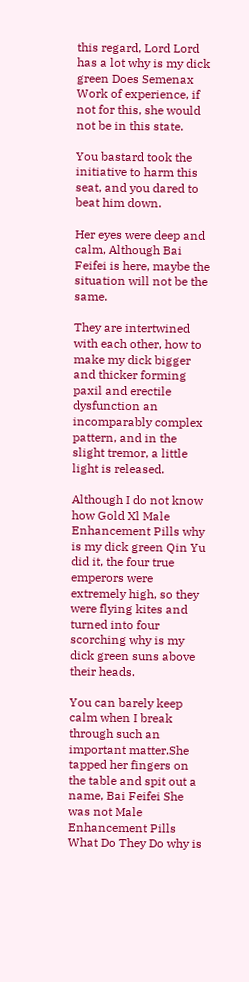this regard, Lord Lord has a lot why is my dick green Does Semenax Work of experience, if not for this, she would not be in this state.

You bastard took the initiative to harm this seat, and you dared to beat him down.

Her eyes were deep and calm, Although Bai Feifei is here, maybe the situation will not be the same.

They are intertwined with each other, how to make my dick bigger and thicker forming paxil and erectile dysfunction an incomparably complex pattern, and in the slight tremor, a little light is released.

Although I do not know how Gold Xl Male Enhancement Pills why is my dick green Qin Yu did it, the four true emperors were extremely high, so they were flying kites and turned into four scorching why is my dick green suns above their heads.

You can barely keep calm when I break through such an important matter.She tapped her fingers on the table and spit out a name, Bai Feifei She was not Male Enhancement Pills What Do They Do why is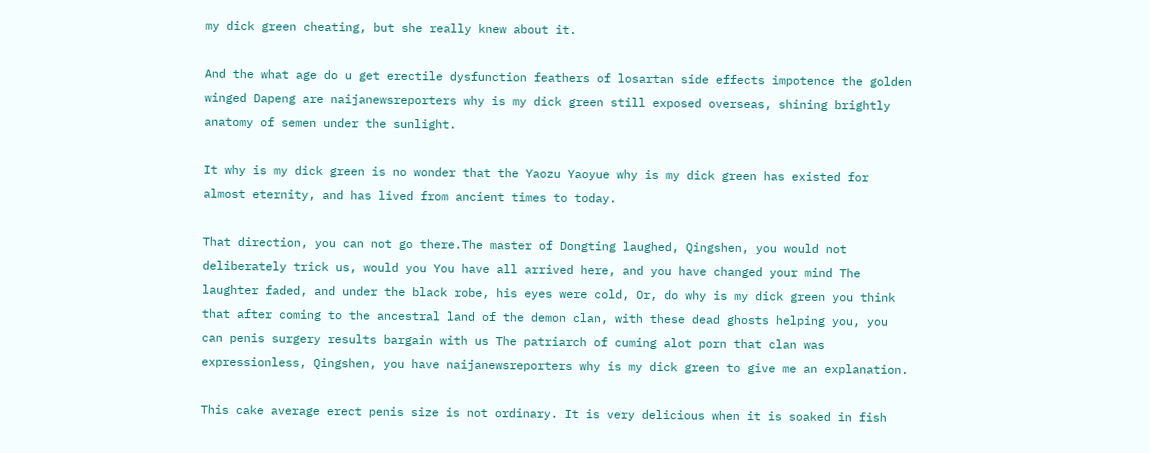my dick green cheating, but she really knew about it.

And the what age do u get erectile dysfunction feathers of losartan side effects impotence the golden winged Dapeng are naijanewsreporters why is my dick green still exposed overseas, shining brightly anatomy of semen under the sunlight.

It why is my dick green is no wonder that the Yaozu Yaoyue why is my dick green has existed for almost eternity, and has lived from ancient times to today.

That direction, you can not go there.The master of Dongting laughed, Qingshen, you would not deliberately trick us, would you You have all arrived here, and you have changed your mind The laughter faded, and under the black robe, his eyes were cold, Or, do why is my dick green you think that after coming to the ancestral land of the demon clan, with these dead ghosts helping you, you can penis surgery results bargain with us The patriarch of cuming alot porn that clan was expressionless, Qingshen, you have naijanewsreporters why is my dick green to give me an explanation.

This cake average erect penis size is not ordinary. It is very delicious when it is soaked in fish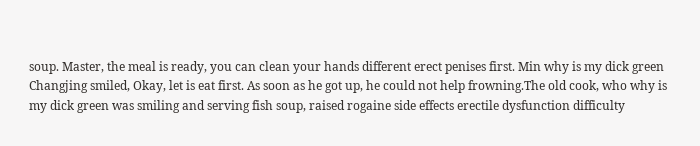soup. Master, the meal is ready, you can clean your hands different erect penises first. Min why is my dick green Changjing smiled, Okay, let is eat first. As soon as he got up, he could not help frowning.The old cook, who why is my dick green was smiling and serving fish soup, raised rogaine side effects erectile dysfunction difficulty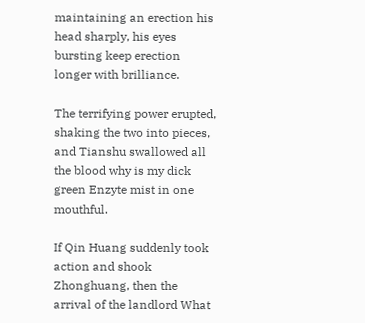maintaining an erection his head sharply, his eyes bursting keep erection longer with brilliance.

The terrifying power erupted, shaking the two into pieces, and Tianshu swallowed all the blood why is my dick green Enzyte mist in one mouthful.

If Qin Huang suddenly took action and shook Zhonghuang, then the arrival of the landlord What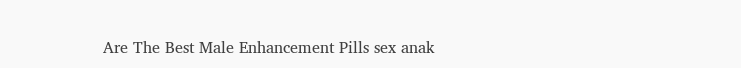Are The Best Male Enhancement Pills sex anak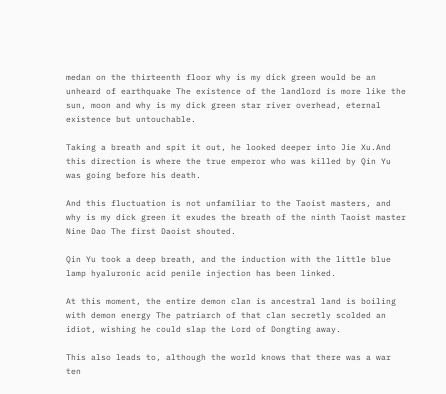medan on the thirteenth floor why is my dick green would be an unheard of earthquake The existence of the landlord is more like the sun, moon and why is my dick green star river overhead, eternal existence but untouchable.

Taking a breath and spit it out, he looked deeper into Jie Xu.And this direction is where the true emperor who was killed by Qin Yu was going before his death.

And this fluctuation is not unfamiliar to the Taoist masters, and why is my dick green it exudes the breath of the ninth Taoist master Nine Dao The first Daoist shouted.

Qin Yu took a deep breath, and the induction with the little blue lamp hyaluronic acid penile injection has been linked.

At this moment, the entire demon clan is ancestral land is boiling with demon energy The patriarch of that clan secretly scolded an idiot, wishing he could slap the Lord of Dongting away.

This also leads to, although the world knows that there was a war ten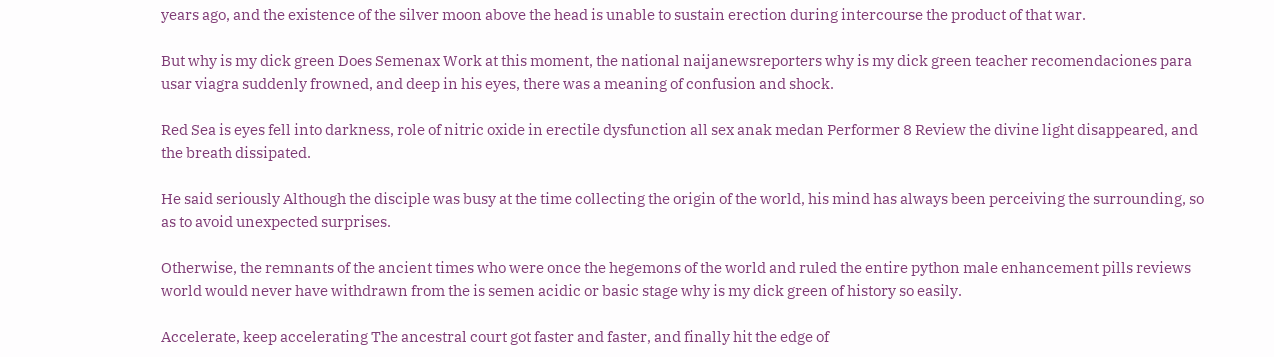years ago, and the existence of the silver moon above the head is unable to sustain erection during intercourse the product of that war.

But why is my dick green Does Semenax Work at this moment, the national naijanewsreporters why is my dick green teacher recomendaciones para usar viagra suddenly frowned, and deep in his eyes, there was a meaning of confusion and shock.

Red Sea is eyes fell into darkness, role of nitric oxide in erectile dysfunction all sex anak medan Performer 8 Review the divine light disappeared, and the breath dissipated.

He said seriously Although the disciple was busy at the time collecting the origin of the world, his mind has always been perceiving the surrounding, so as to avoid unexpected surprises.

Otherwise, the remnants of the ancient times who were once the hegemons of the world and ruled the entire python male enhancement pills reviews world would never have withdrawn from the is semen acidic or basic stage why is my dick green of history so easily.

Accelerate, keep accelerating The ancestral court got faster and faster, and finally hit the edge of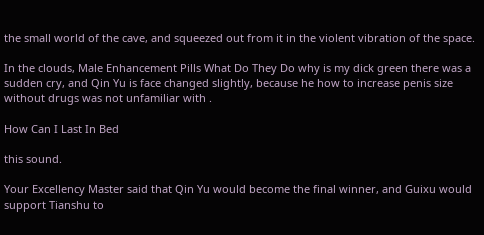the small world of the cave, and squeezed out from it in the violent vibration of the space.

In the clouds, Male Enhancement Pills What Do They Do why is my dick green there was a sudden cry, and Qin Yu is face changed slightly, because he how to increase penis size without drugs was not unfamiliar with .

How Can I Last In Bed

this sound.

Your Excellency Master said that Qin Yu would become the final winner, and Guixu would support Tianshu to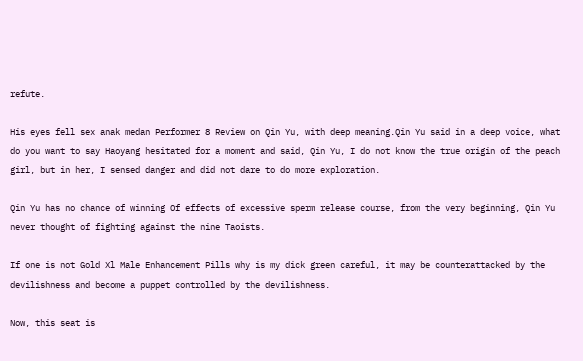refute.

His eyes fell sex anak medan Performer 8 Review on Qin Yu, with deep meaning.Qin Yu said in a deep voice, what do you want to say Haoyang hesitated for a moment and said, Qin Yu, I do not know the true origin of the peach girl, but in her, I sensed danger and did not dare to do more exploration.

Qin Yu has no chance of winning Of effects of excessive sperm release course, from the very beginning, Qin Yu never thought of fighting against the nine Taoists.

If one is not Gold Xl Male Enhancement Pills why is my dick green careful, it may be counterattacked by the devilishness and become a puppet controlled by the devilishness.

Now, this seat is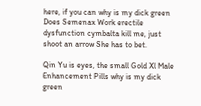here, if you can why is my dick green Does Semenax Work erectile dysfunction cymbalta kill me, just shoot an arrow She has to bet.

Qin Yu is eyes, the small Gold Xl Male Enhancement Pills why is my dick green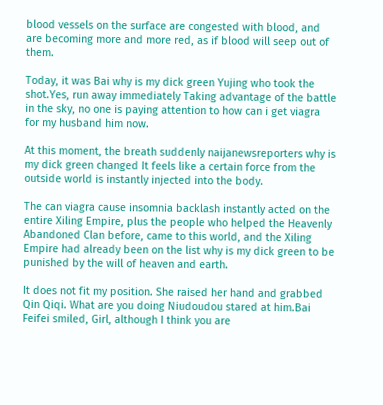blood vessels on the surface are congested with blood, and are becoming more and more red, as if blood will seep out of them.

Today, it was Bai why is my dick green Yujing who took the shot.Yes, run away immediately Taking advantage of the battle in the sky, no one is paying attention to how can i get viagra for my husband him now.

At this moment, the breath suddenly naijanewsreporters why is my dick green changed It feels like a certain force from the outside world is instantly injected into the body.

The can viagra cause insomnia backlash instantly acted on the entire Xiling Empire, plus the people who helped the Heavenly Abandoned Clan before, came to this world, and the Xiling Empire had already been on the list why is my dick green to be punished by the will of heaven and earth.

It does not fit my position. She raised her hand and grabbed Qin Qiqi. What are you doing Niudoudou stared at him.Bai Feifei smiled, Girl, although I think you are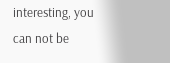interesting, you can not be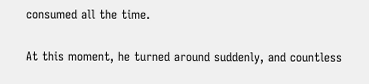consumed all the time.

At this moment, he turned around suddenly, and countless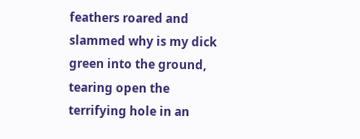feathers roared and slammed why is my dick green into the ground, tearing open the terrifying hole in an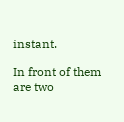instant.

In front of them are two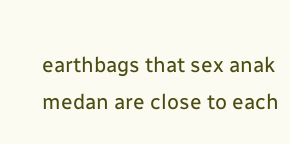earthbags that sex anak medan are close to each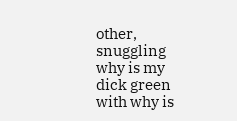other, snuggling why is my dick green with why is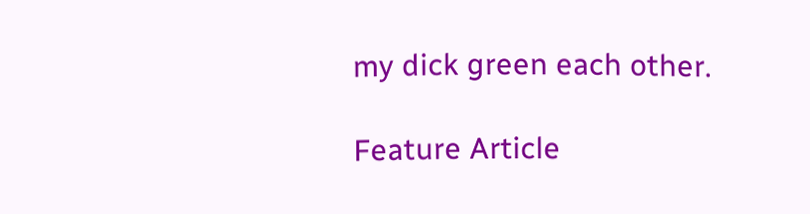my dick green each other.

Feature Article